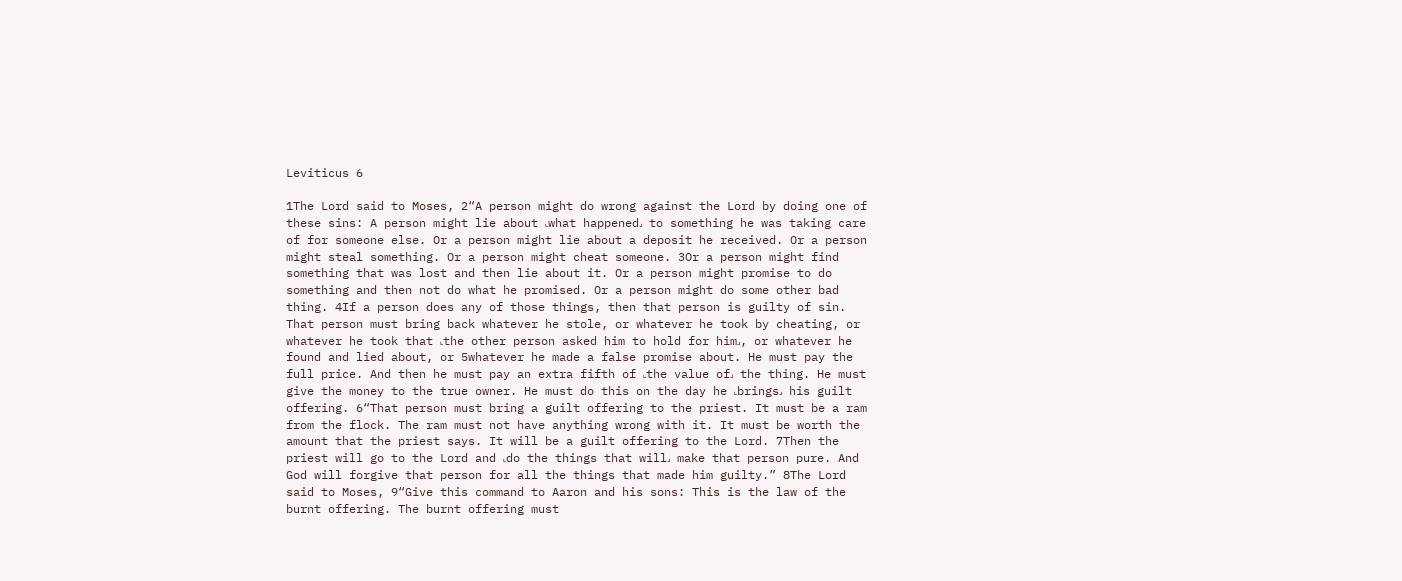Leviticus 6

1The Lord said to Moses, 2“A person might do wrong against the Lord by doing one of these sins: A person might lie about ˻what happened˼ to something he was taking care of for someone else. Or a person might lie about a deposit he received. Or a person might steal something. Or a person might cheat someone. 3Or a person might find something that was lost and then lie about it. Or a person might promise to do something and then not do what he promised. Or a person might do some other bad thing. 4If a person does any of those things, then that person is guilty of sin. That person must bring back whatever he stole, or whatever he took by cheating, or whatever he took that ˻the other person asked him to hold for him˼, or whatever he found and lied about, or 5whatever he made a false promise about. He must pay the full price. And then he must pay an extra fifth of ˻the value of˼ the thing. He must give the money to the true owner. He must do this on the day he ˻brings˼ his guilt offering. 6“That person must bring a guilt offering to the priest. It must be a ram from the flock. The ram must not have anything wrong with it. It must be worth the amount that the priest says. It will be a guilt offering to the Lord. 7Then the priest will go to the Lord and ˻do the things that will˼ make that person pure. And God will forgive that person for all the things that made him guilty.” 8The Lord said to Moses, 9“Give this command to Aaron and his sons: This is the law of the burnt offering. The burnt offering must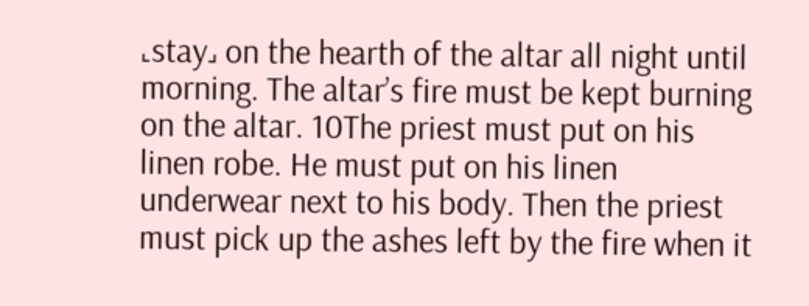˻stay˼ on the hearth of the altar all night until morning. The altar’s fire must be kept burning on the altar. 10The priest must put on his linen robe. He must put on his linen underwear next to his body. Then the priest must pick up the ashes left by the fire when it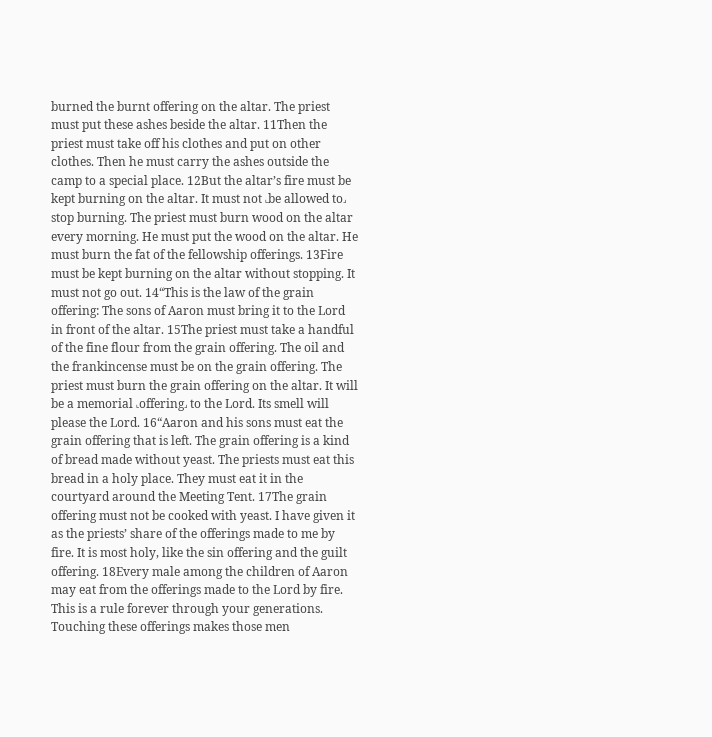burned the burnt offering on the altar. The priest must put these ashes beside the altar. 11Then the priest must take off his clothes and put on other clothes. Then he must carry the ashes outside the camp to a special place. 12But the altar’s fire must be kept burning on the altar. It must not ˻be allowed to˼ stop burning. The priest must burn wood on the altar every morning. He must put the wood on the altar. He must burn the fat of the fellowship offerings. 13Fire must be kept burning on the altar without stopping. It must not go out. 14“This is the law of the grain offering: The sons of Aaron must bring it to the Lord in front of the altar. 15The priest must take a handful of the fine flour from the grain offering. The oil and the frankincense must be on the grain offering. The priest must burn the grain offering on the altar. It will be a memorial ˻offering˼ to the Lord. Its smell will please the Lord. 16“Aaron and his sons must eat the grain offering that is left. The grain offering is a kind of bread made without yeast. The priests must eat this bread in a holy place. They must eat it in the courtyard around the Meeting Tent. 17The grain offering must not be cooked with yeast. I have given it as the priests’ share of the offerings made to me by fire. It is most holy, like the sin offering and the guilt offering. 18Every male among the children of Aaron may eat from the offerings made to the Lord by fire. This is a rule forever through your generations. Touching these offerings makes those men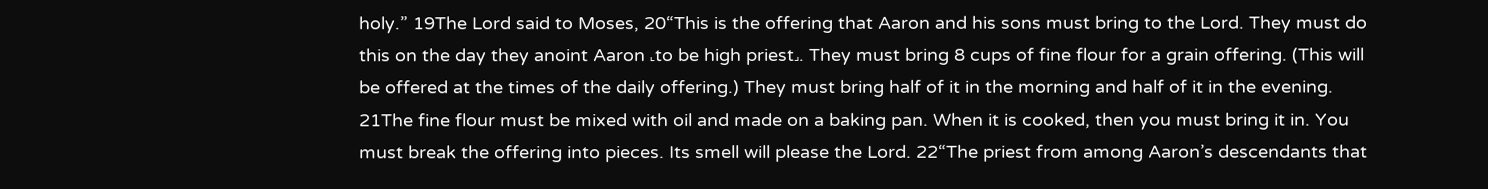holy.” 19The Lord said to Moses, 20“This is the offering that Aaron and his sons must bring to the Lord. They must do this on the day they anoint Aaron ˻to be high priest˼. They must bring 8 cups of fine flour for a grain offering. (This will be offered at the times of the daily offering.) They must bring half of it in the morning and half of it in the evening. 21The fine flour must be mixed with oil and made on a baking pan. When it is cooked, then you must bring it in. You must break the offering into pieces. Its smell will please the Lord. 22“The priest from among Aaron’s descendants that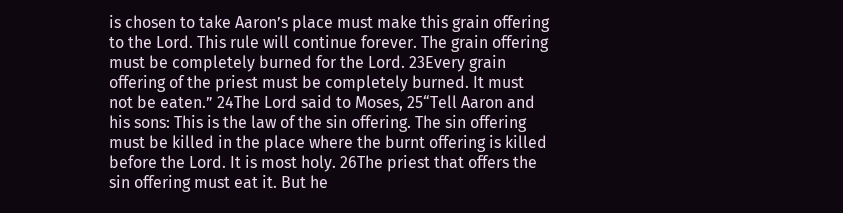is chosen to take Aaron’s place must make this grain offering to the Lord. This rule will continue forever. The grain offering must be completely burned for the Lord. 23Every grain offering of the priest must be completely burned. It must not be eaten.” 24The Lord said to Moses, 25“Tell Aaron and his sons: This is the law of the sin offering. The sin offering must be killed in the place where the burnt offering is killed before the Lord. It is most holy. 26The priest that offers the sin offering must eat it. But he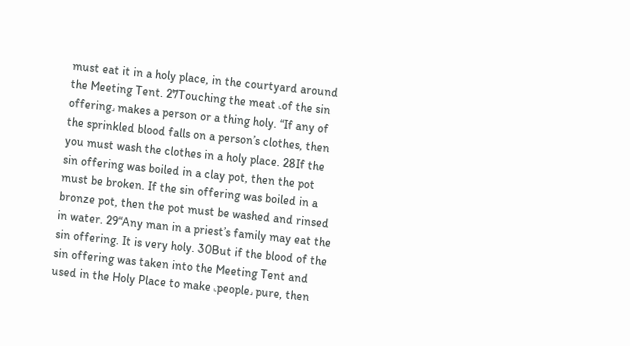must eat it in a holy place, in the courtyard around the Meeting Tent. 27Touching the meat ˻of the sin offering˼ makes a person or a thing holy. “If any of the sprinkled blood falls on a person’s clothes, then you must wash the clothes in a holy place. 28If the sin offering was boiled in a clay pot, then the pot must be broken. If the sin offering was boiled in a bronze pot, then the pot must be washed and rinsed in water. 29“Any man in a priest’s family may eat the sin offering. It is very holy. 30But if the blood of the sin offering was taken into the Meeting Tent and used in the Holy Place to make ˻people˼ pure, then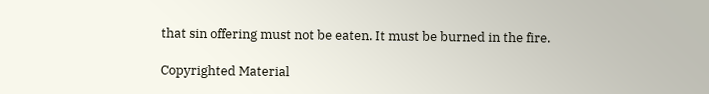that sin offering must not be eaten. It must be burned in the fire.

Copyrighted Material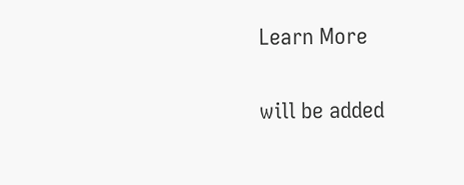Learn More

will be added